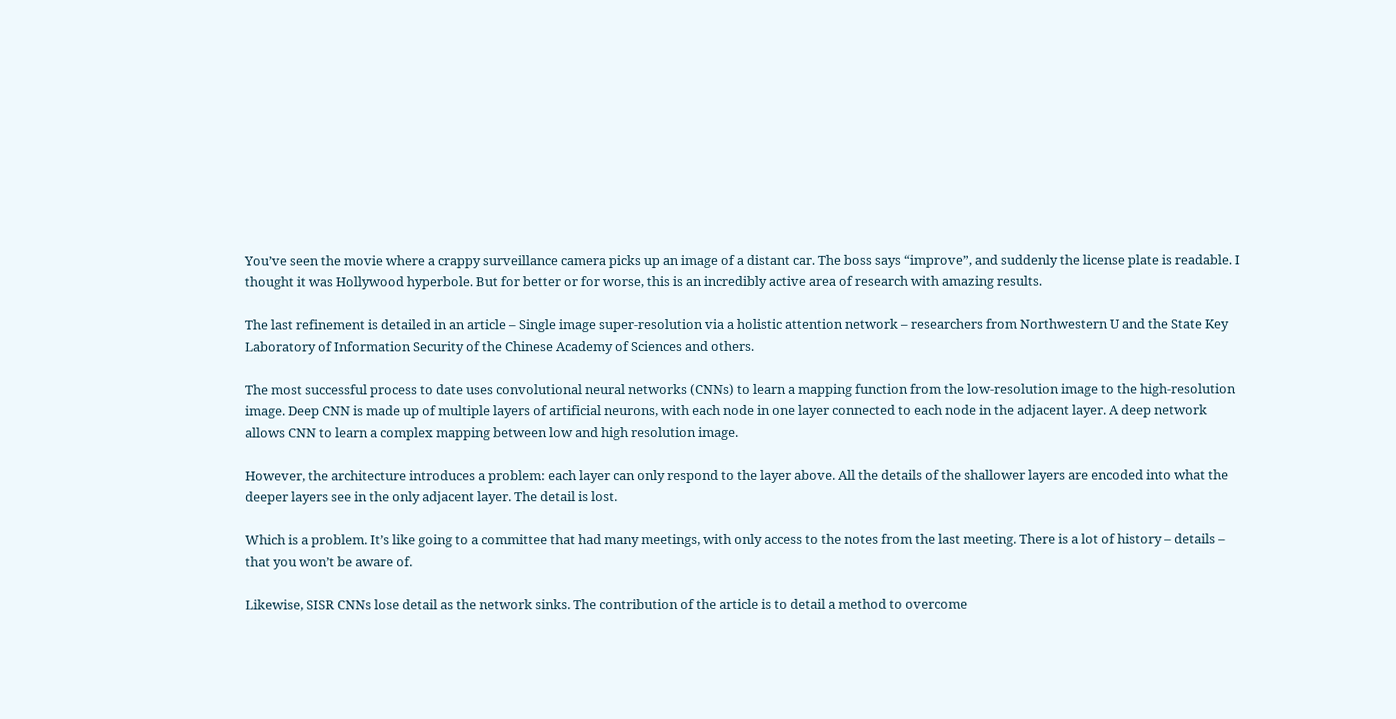You’ve seen the movie where a crappy surveillance camera picks up an image of a distant car. The boss says “improve”, and suddenly the license plate is readable. I thought it was Hollywood hyperbole. But for better or for worse, this is an incredibly active area of research with amazing results.

The last refinement is detailed in an article – Single image super-resolution via a holistic attention network – researchers from Northwestern U and the State Key Laboratory of Information Security of the Chinese Academy of Sciences and others.

The most successful process to date uses convolutional neural networks (CNNs) to learn a mapping function from the low-resolution image to the high-resolution image. Deep CNN is made up of multiple layers of artificial neurons, with each node in one layer connected to each node in the adjacent layer. A deep network allows CNN to learn a complex mapping between low and high resolution image.

However, the architecture introduces a problem: each layer can only respond to the layer above. All the details of the shallower layers are encoded into what the deeper layers see in the only adjacent layer. The detail is lost.

Which is a problem. It’s like going to a committee that had many meetings, with only access to the notes from the last meeting. There is a lot of history – details – that you won’t be aware of.

Likewise, SISR CNNs lose detail as the network sinks. The contribution of the article is to detail a method to overcome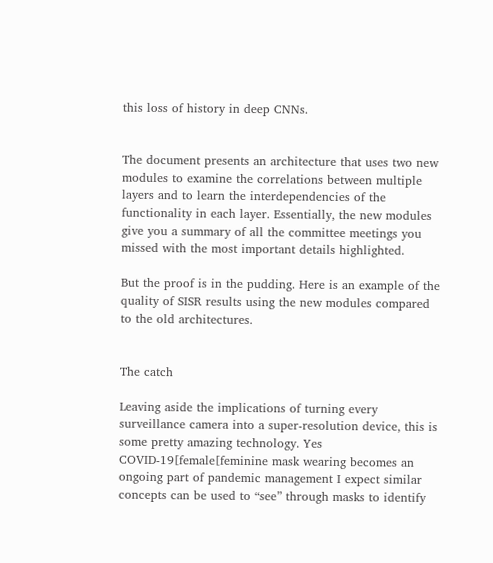this loss of history in deep CNNs.


The document presents an architecture that uses two new modules to examine the correlations between multiple layers and to learn the interdependencies of the functionality in each layer. Essentially, the new modules give you a summary of all the committee meetings you missed with the most important details highlighted.

But the proof is in the pudding. Here is an example of the quality of SISR results using the new modules compared to the old architectures.


The catch

Leaving aside the implications of turning every surveillance camera into a super-resolution device, this is some pretty amazing technology. Yes COVID-19[female[feminine mask wearing becomes an ongoing part of pandemic management I expect similar concepts can be used to “see” through masks to identify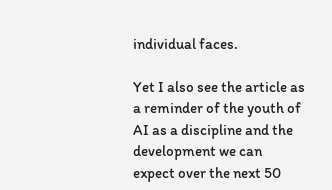individual faces.

Yet I also see the article as a reminder of the youth of AI as a discipline and the development we can expect over the next 50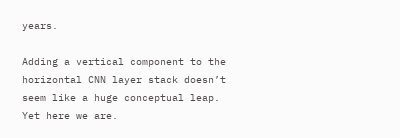years.

Adding a vertical component to the horizontal CNN layer stack doesn’t seem like a huge conceptual leap. Yet here we are.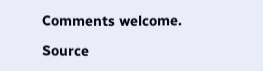Comments welcome.

Source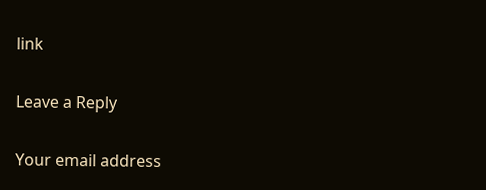link

Leave a Reply

Your email address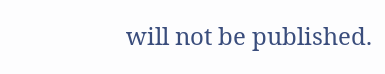will not be published.